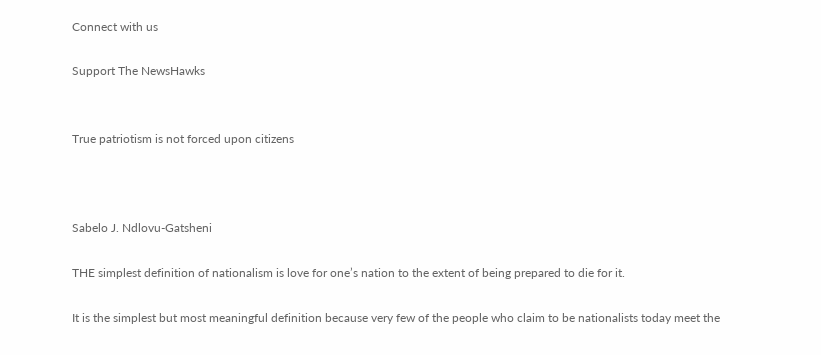Connect with us

Support The NewsHawks


True patriotism is not forced upon citizens



Sabelo J. Ndlovu-Gatsheni

THE simplest definition of nationalism is love for one’s nation to the extent of being prepared to die for it.

It is the simplest but most meaningful definition because very few of the people who claim to be nationalists today meet the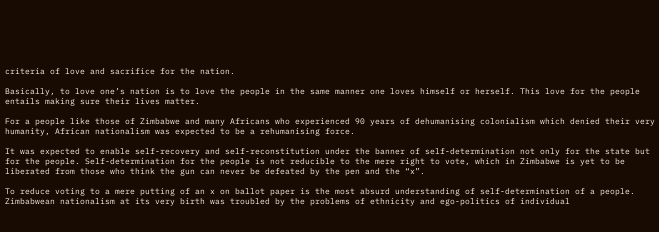criteria of love and sacrifice for the nation.

Basically, to love one’s nation is to love the people in the same manner one loves himself or herself. This love for the people entails making sure their lives matter.

For a people like those of Zimbabwe and many Africans who experienced 90 years of dehumanising colonialism which denied their very humanity, African nationalism was expected to be a rehumanising force.

It was expected to enable self-recovery and self-reconstitution under the banner of self-determination not only for the state but for the people. Self-determination for the people is not reducible to the mere right to vote, which in Zimbabwe is yet to be liberated from those who think the gun can never be defeated by the pen and the “x”.

To reduce voting to a mere putting of an x on ballot paper is the most absurd understanding of self-determination of a people. Zimbabwean nationalism at its very birth was troubled by the problems of ethnicity and ego-politics of individual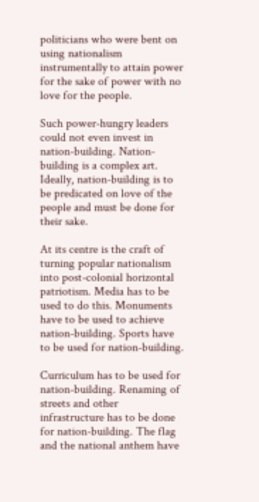politicians who were bent on using nationalism instrumentally to attain power for the sake of power with no love for the people.

Such power-hungry leaders could not even invest in nation-building. Nation-building is a complex art. Ideally, nation-building is to be predicated on love of the people and must be done for their sake.

At its centre is the craft of turning popular nationalism into post-colonial horizontal patriotism. Media has to be used to do this. Monuments have to be used to achieve nation-building. Sports have to be used for nation-building.

Curriculum has to be used for nation-building. Renaming of streets and other infrastructure has to be done for nation-building. The flag and the national anthem have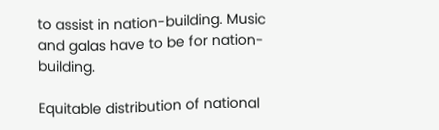to assist in nation-building. Music and galas have to be for nation-building.

Equitable distribution of national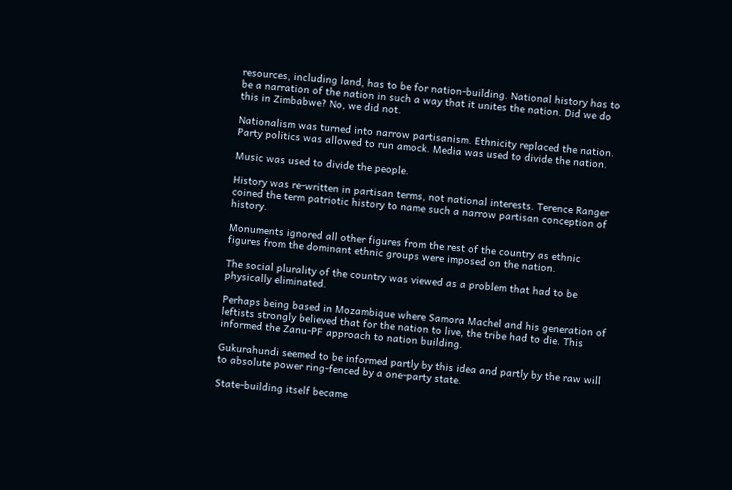resources, including land, has to be for nation-building. National history has to be a narration of the nation in such a way that it unites the nation. Did we do this in Zimbabwe? No, we did not.

Nationalism was turned into narrow partisanism. Ethnicity replaced the nation. Party politics was allowed to run amock. Media was used to divide the nation.

Music was used to divide the people.

History was re-written in partisan terms, not national interests. Terence Ranger coined the term patriotic history to name such a narrow partisan conception of history.

Monuments ignored all other figures from the rest of the country as ethnic figures from the dominant ethnic groups were imposed on the nation.

The social plurality of the country was viewed as a problem that had to be physically eliminated.

Perhaps being based in Mozambique where Samora Machel and his generation of leftists strongly believed that for the nation to live, the tribe had to die. This informed the Zanu-PF approach to nation building.

Gukurahundi seemed to be informed partly by this idea and partly by the raw will to absolute power ring-fenced by a one-party state.

State-building itself became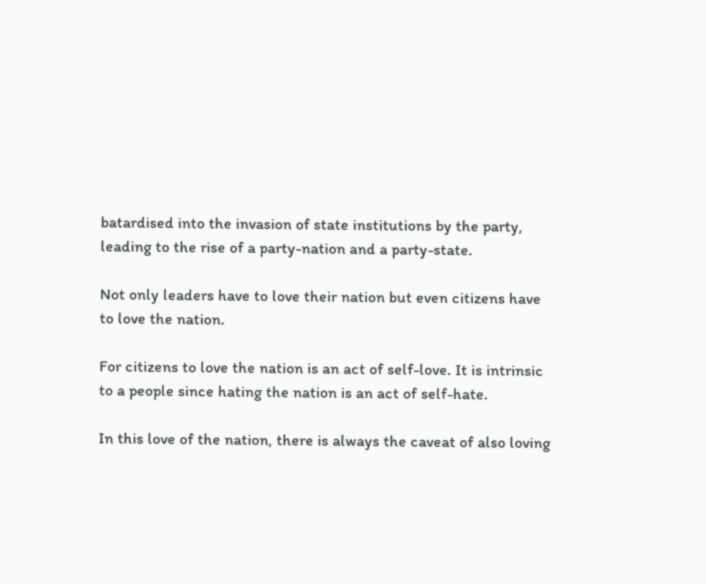batardised into the invasion of state institutions by the party, leading to the rise of a party-nation and a party-state.

Not only leaders have to love their nation but even citizens have to love the nation.

For citizens to love the nation is an act of self-love. It is intrinsic to a people since hating the nation is an act of self-hate.

In this love of the nation, there is always the caveat of also loving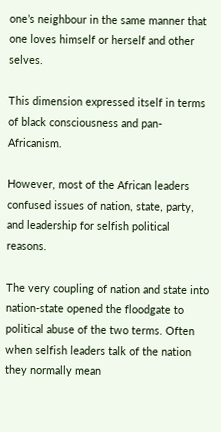one’s neighbour in the same manner that one loves himself or herself and other selves.

This dimension expressed itself in terms of black consciousness and pan-Africanism.

However, most of the African leaders confused issues of nation, state, party, and leadership for selfish political reasons.

The very coupling of nation and state into nation-state opened the floodgate to political abuse of the two terms. Often when selfish leaders talk of the nation they normally mean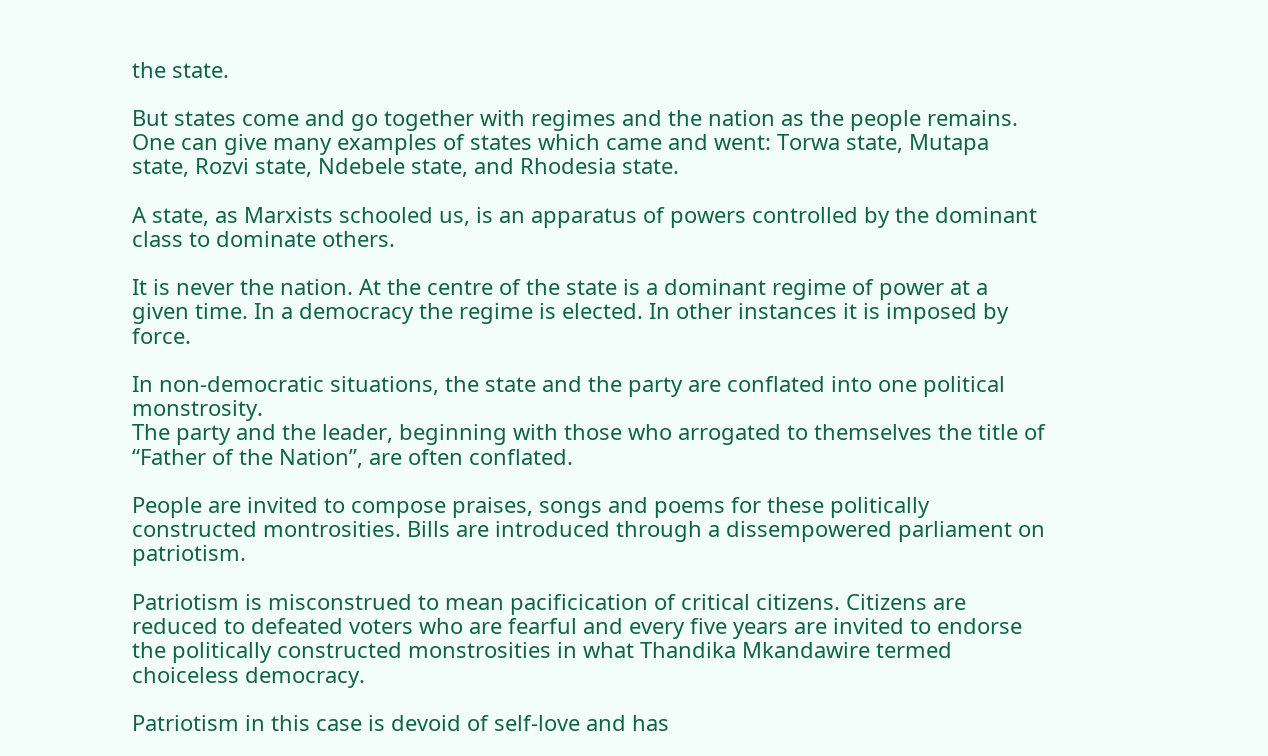the state.

But states come and go together with regimes and the nation as the people remains. One can give many examples of states which came and went: Torwa state, Mutapa state, Rozvi state, Ndebele state, and Rhodesia state.

A state, as Marxists schooled us, is an apparatus of powers controlled by the dominant class to dominate others.

It is never the nation. At the centre of the state is a dominant regime of power at a given time. In a democracy the regime is elected. In other instances it is imposed by force.

In non-democratic situations, the state and the party are conflated into one political monstrosity.
The party and the leader, beginning with those who arrogated to themselves the title of “Father of the Nation”, are often conflated.

People are invited to compose praises, songs and poems for these politically constructed montrosities. Bills are introduced through a dissempowered parliament on patriotism.

Patriotism is misconstrued to mean pacificication of critical citizens. Citizens are reduced to defeated voters who are fearful and every five years are invited to endorse the politically constructed monstrosities in what Thandika Mkandawire termed choiceless democracy.

Patriotism in this case is devoid of self-love and has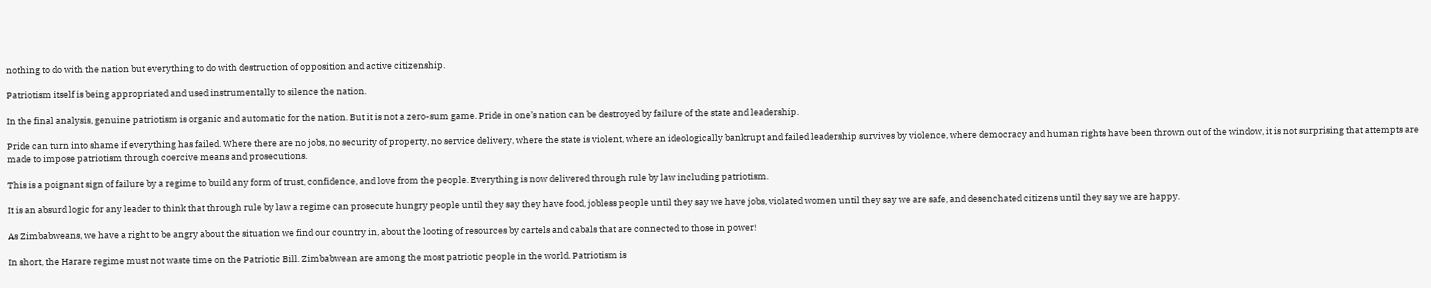nothing to do with the nation but everything to do with destruction of opposition and active citizenship.

Patriotism itself is being appropriated and used instrumentally to silence the nation.

In the final analysis, genuine patriotism is organic and automatic for the nation. But it is not a zero-sum game. Pride in one’s nation can be destroyed by failure of the state and leadership.

Pride can turn into shame if everything has failed. Where there are no jobs, no security of property, no service delivery, where the state is violent, where an ideologically bankrupt and failed leadership survives by violence, where democracy and human rights have been thrown out of the window, it is not surprising that attempts are made to impose patriotism through coercive means and prosecutions.

This is a poignant sign of failure by a regime to build any form of trust, confidence, and love from the people. Everything is now delivered through rule by law including patriotism.

It is an absurd logic for any leader to think that through rule by law a regime can prosecute hungry people until they say they have food, jobless people until they say we have jobs, violated women until they say we are safe, and desenchated citizens until they say we are happy.

As Zimbabweans, we have a right to be angry about the situation we find our country in, about the looting of resources by cartels and cabals that are connected to those in power!

In short, the Harare regime must not waste time on the Patriotic Bill. Zimbabwean are among the most patriotic people in the world. Patriotism is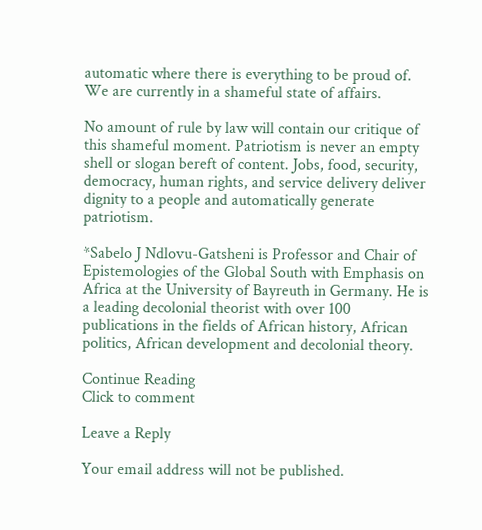automatic where there is everything to be proud of.
We are currently in a shameful state of affairs.

No amount of rule by law will contain our critique of this shameful moment. Patriotism is never an empty shell or slogan bereft of content. Jobs, food, security, democracy, human rights, and service delivery deliver dignity to a people and automatically generate patriotism.

*Sabelo J Ndlovu-Gatsheni is Professor and Chair of Epistemologies of the Global South with Emphasis on Africa at the University of Bayreuth in Germany. He is a leading decolonial theorist with over 100 publications in the fields of African history, African politics, African development and decolonial theory.

Continue Reading
Click to comment

Leave a Reply

Your email address will not be published.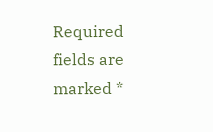Required fields are marked *